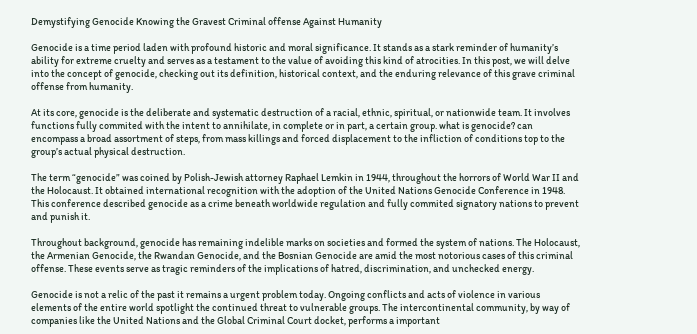Demystifying Genocide Knowing the Gravest Criminal offense Against Humanity

Genocide is a time period laden with profound historic and moral significance. It stands as a stark reminder of humanity’s ability for extreme cruelty and serves as a testament to the value of avoiding this kind of atrocities. In this post, we will delve into the concept of genocide, checking out its definition, historical context, and the enduring relevance of this grave criminal offense from humanity.

At its core, genocide is the deliberate and systematic destruction of a racial, ethnic, spiritual, or nationwide team. It involves functions fully commited with the intent to annihilate, in complete or in part, a certain group. what is genocide? can encompass a broad assortment of steps, from mass killings and forced displacement to the infliction of conditions top to the group’s actual physical destruction.

The term “genocide” was coined by Polish-Jewish attorney Raphael Lemkin in 1944, throughout the horrors of World War II and the Holocaust. It obtained international recognition with the adoption of the United Nations Genocide Conference in 1948. This conference described genocide as a crime beneath worldwide regulation and fully commited signatory nations to prevent and punish it.

Throughout background, genocide has remaining indelible marks on societies and formed the system of nations. The Holocaust, the Armenian Genocide, the Rwandan Genocide, and the Bosnian Genocide are amid the most notorious cases of this criminal offense. These events serve as tragic reminders of the implications of hatred, discrimination, and unchecked energy.

Genocide is not a relic of the past it remains a urgent problem today. Ongoing conflicts and acts of violence in various elements of the entire world spotlight the continued threat to vulnerable groups. The intercontinental community, by way of companies like the United Nations and the Global Criminal Court docket, performs a important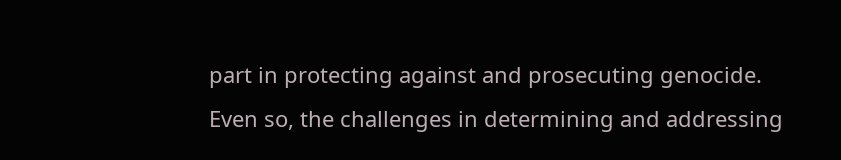part in protecting against and prosecuting genocide. Even so, the challenges in determining and addressing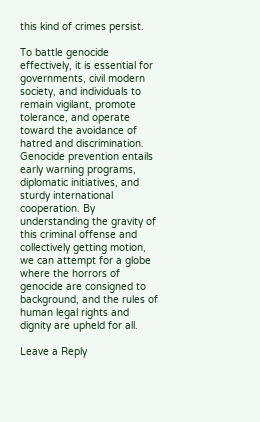this kind of crimes persist.

To battle genocide effectively, it is essential for governments, civil modern society, and individuals to remain vigilant, promote tolerance, and operate toward the avoidance of hatred and discrimination. Genocide prevention entails early warning programs, diplomatic initiatives, and sturdy international cooperation. By understanding the gravity of this criminal offense and collectively getting motion, we can attempt for a globe where the horrors of genocide are consigned to background, and the rules of human legal rights and dignity are upheld for all.

Leave a Reply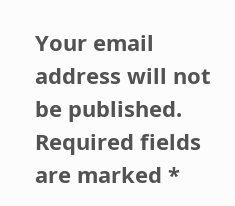Your email address will not be published. Required fields are marked *